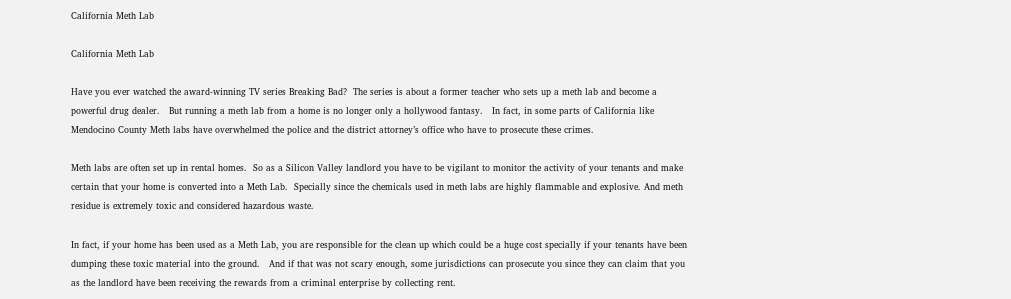California Meth Lab

California Meth Lab

Have you ever watched the award-winning TV series Breaking Bad?  The series is about a former teacher who sets up a meth lab and become a powerful drug dealer.   But running a meth lab from a home is no longer only a hollywood fantasy.   In fact, in some parts of California like Mendocino County Meth labs have overwhelmed the police and the district attorney’s office who have to prosecute these crimes.

Meth labs are often set up in rental homes.  So as a Silicon Valley landlord you have to be vigilant to monitor the activity of your tenants and make certain that your home is converted into a Meth Lab.  Specially since the chemicals used in meth labs are highly flammable and explosive. And meth residue is extremely toxic and considered hazardous waste.

In fact, if your home has been used as a Meth Lab, you are responsible for the clean up which could be a huge cost specially if your tenants have been dumping these toxic material into the ground.   And if that was not scary enough, some jurisdictions can prosecute you since they can claim that you as the landlord have been receiving the rewards from a criminal enterprise by collecting rent.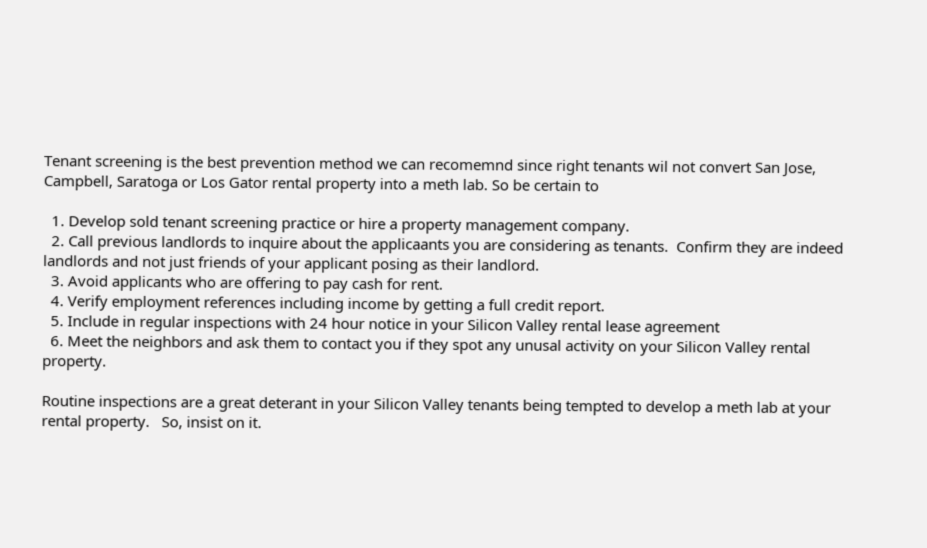Tenant screening is the best prevention method we can recomemnd since right tenants wil not convert San Jose, Campbell, Saratoga or Los Gator rental property into a meth lab. So be certain to

  1. Develop sold tenant screening practice or hire a property management company.
  2. Call previous landlords to inquire about the applicaants you are considering as tenants.  Confirm they are indeed landlords and not just friends of your applicant posing as their landlord.
  3. Avoid applicants who are offering to pay cash for rent.
  4. Verify employment references including income by getting a full credit report.
  5. Include in regular inspections with 24 hour notice in your Silicon Valley rental lease agreement
  6. Meet the neighbors and ask them to contact you if they spot any unusal activity on your Silicon Valley rental property.

Routine inspections are a great deterant in your Silicon Valley tenants being tempted to develop a meth lab at your rental property.   So, insist on it.